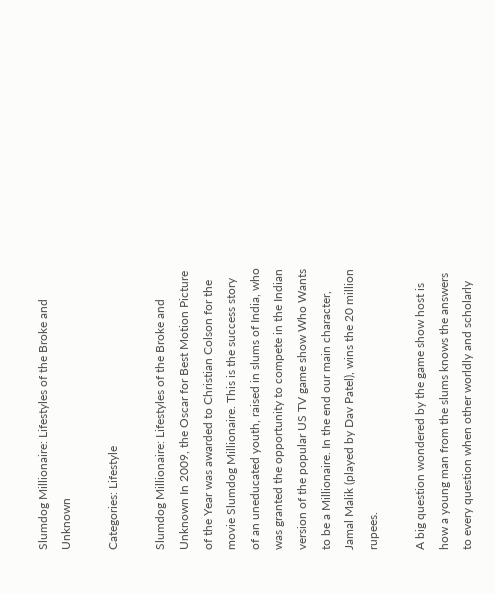Slumdog Millionaire: Lifestyles of the Broke and Unknown

Categories: Lifestyle

Slumdog Millionaire: Lifestyles of the Broke and Unknown In 2009, the Oscar for Best Motion Picture of the Year was awarded to Christian Colson for the movie Slumdog Millionaire. This is the success story of an uneducated youth, raised in slums of India, who was granted the opportunity to compete in the Indian version of the popular US TV game show Who Wants to be a Millionaire. In the end our main character, Jamal Malik (played by Dav Patel), wins the 20 million rupees.

A big question wondered by the game show host is how a young man from the slums knows the answers to every question when other worldly and scholarly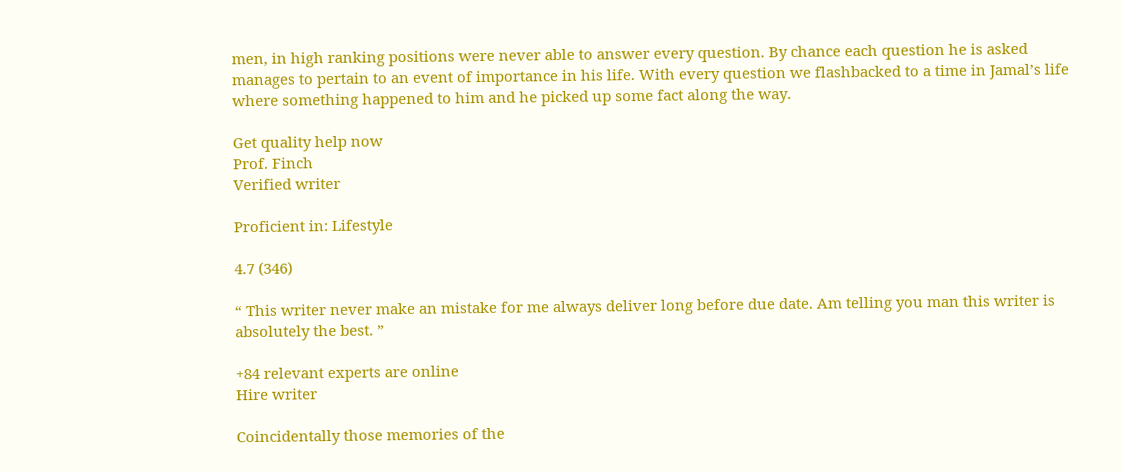men, in high ranking positions were never able to answer every question. By chance each question he is asked manages to pertain to an event of importance in his life. With every question we flashbacked to a time in Jamal’s life where something happened to him and he picked up some fact along the way.

Get quality help now
Prof. Finch
Verified writer

Proficient in: Lifestyle

4.7 (346)

“ This writer never make an mistake for me always deliver long before due date. Am telling you man this writer is absolutely the best. ”

+84 relevant experts are online
Hire writer

Coincidentally those memories of the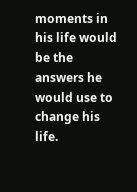moments in his life would be the answers he would use to change his life.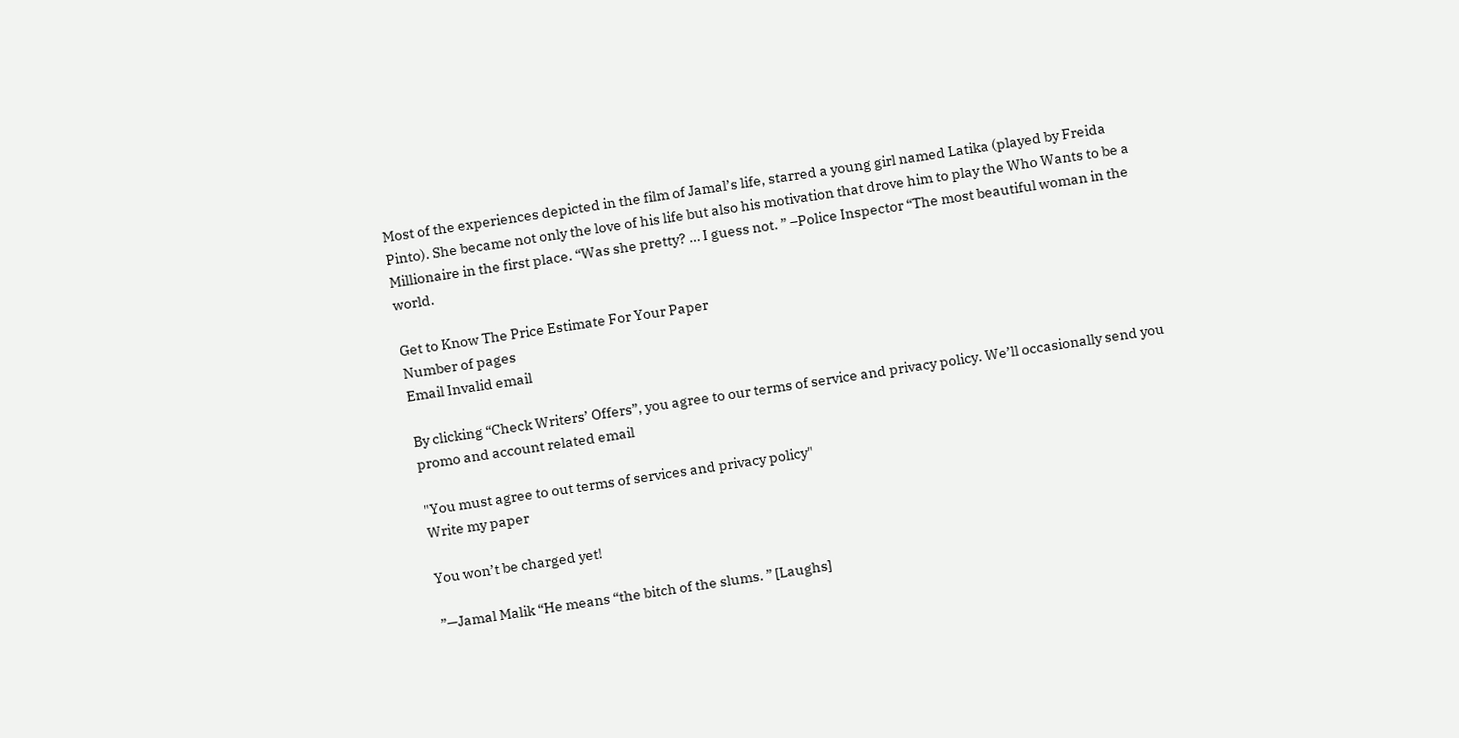Most of the experiences depicted in the film of Jamal’s life, starred a young girl named Latika (played by Freida Pinto). She became not only the love of his life but also his motivation that drove him to play the Who Wants to be a Millionaire in the first place. “Was she pretty? … I guess not. ” –Police Inspector “The most beautiful woman in the world.

Get to Know The Price Estimate For Your Paper
Number of pages
Email Invalid email

By clicking “Check Writers’ Offers”, you agree to our terms of service and privacy policy. We’ll occasionally send you promo and account related email

"You must agree to out terms of services and privacy policy"
Write my paper

You won’t be charged yet!

”—Jamal Malik “He means “the bitch of the slums. ” [Laughs]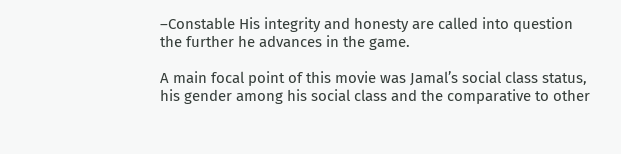–Constable His integrity and honesty are called into question the further he advances in the game.

A main focal point of this movie was Jamal’s social class status, his gender among his social class and the comparative to other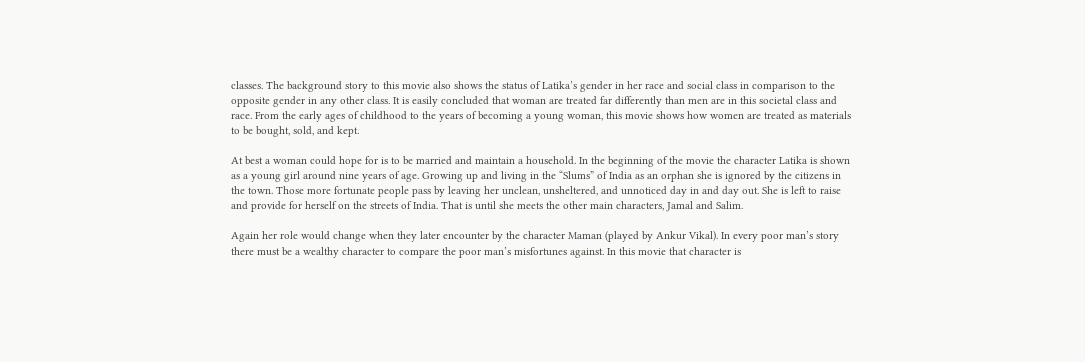classes. The background story to this movie also shows the status of Latika’s gender in her race and social class in comparison to the opposite gender in any other class. It is easily concluded that woman are treated far differently than men are in this societal class and race. From the early ages of childhood to the years of becoming a young woman, this movie shows how women are treated as materials to be bought, sold, and kept.

At best a woman could hope for is to be married and maintain a household. In the beginning of the movie the character Latika is shown as a young girl around nine years of age. Growing up and living in the “Slums” of India as an orphan she is ignored by the citizens in the town. Those more fortunate people pass by leaving her unclean, unsheltered, and unnoticed day in and day out. She is left to raise and provide for herself on the streets of India. That is until she meets the other main characters, Jamal and Salim.

Again her role would change when they later encounter by the character Maman (played by Ankur Vikal). In every poor man’s story there must be a wealthy character to compare the poor man’s misfortunes against. In this movie that character is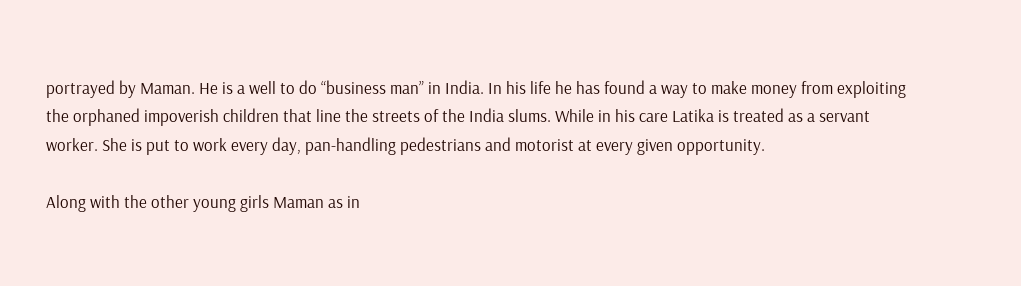portrayed by Maman. He is a well to do “business man” in India. In his life he has found a way to make money from exploiting the orphaned impoverish children that line the streets of the India slums. While in his care Latika is treated as a servant worker. She is put to work every day, pan-handling pedestrians and motorist at every given opportunity.

Along with the other young girls Maman as in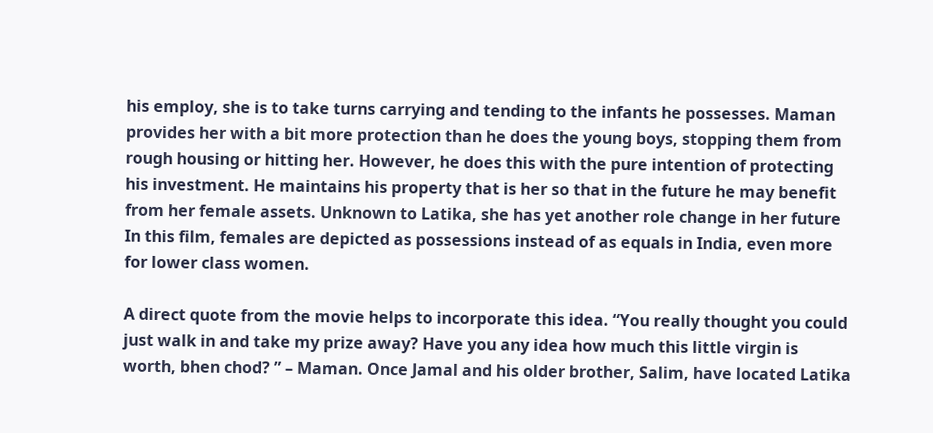his employ, she is to take turns carrying and tending to the infants he possesses. Maman provides her with a bit more protection than he does the young boys, stopping them from rough housing or hitting her. However, he does this with the pure intention of protecting his investment. He maintains his property that is her so that in the future he may benefit from her female assets. Unknown to Latika, she has yet another role change in her future In this film, females are depicted as possessions instead of as equals in India, even more for lower class women.

A direct quote from the movie helps to incorporate this idea. “You really thought you could just walk in and take my prize away? Have you any idea how much this little virgin is worth, bhen chod? ” – Maman. Once Jamal and his older brother, Salim, have located Latika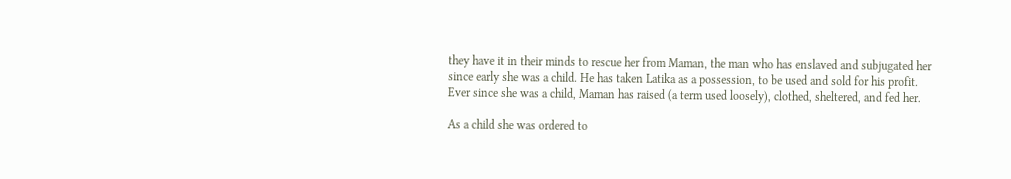they have it in their minds to rescue her from Maman, the man who has enslaved and subjugated her since early she was a child. He has taken Latika as a possession, to be used and sold for his profit. Ever since she was a child, Maman has raised (a term used loosely), clothed, sheltered, and fed her.

As a child she was ordered to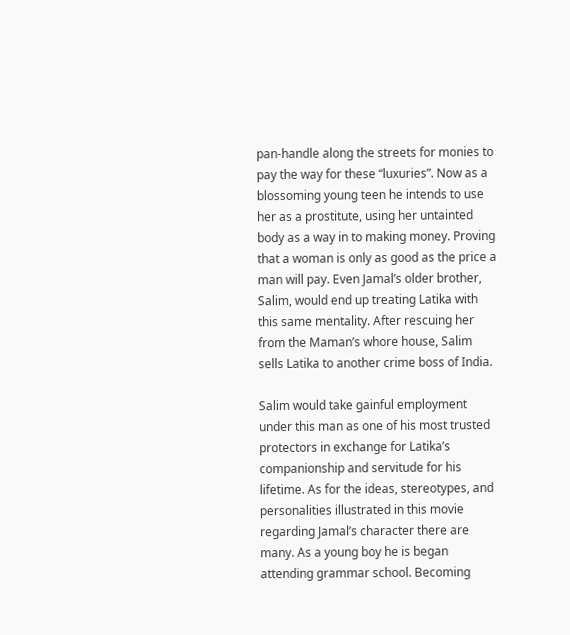pan-handle along the streets for monies to pay the way for these “luxuries”. Now as a blossoming young teen he intends to use her as a prostitute, using her untainted body as a way in to making money. Proving that a woman is only as good as the price a man will pay. Even Jamal’s older brother, Salim, would end up treating Latika with this same mentality. After rescuing her from the Maman’s whore house, Salim sells Latika to another crime boss of India.

Salim would take gainful employment under this man as one of his most trusted protectors in exchange for Latika’s companionship and servitude for his lifetime. As for the ideas, stereotypes, and personalities illustrated in this movie regarding Jamal’s character there are many. As a young boy he is began attending grammar school. Becoming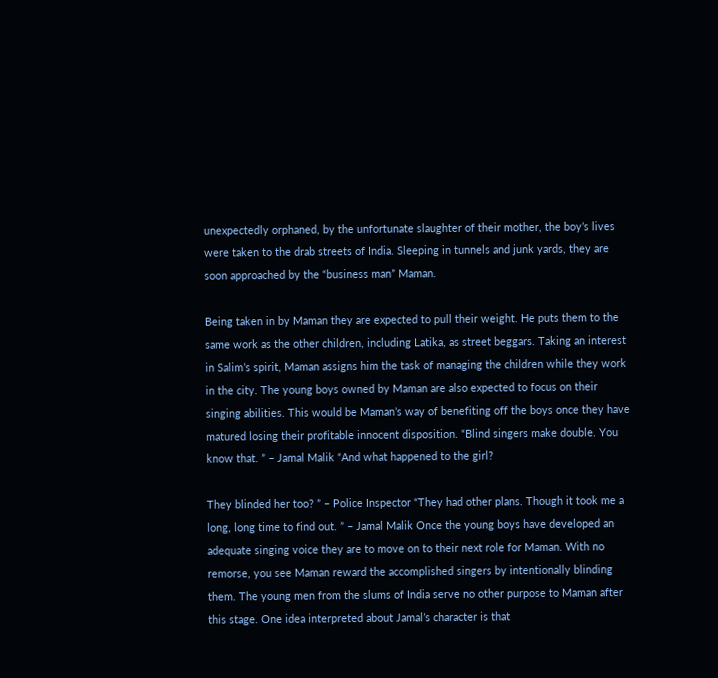unexpectedly orphaned, by the unfortunate slaughter of their mother, the boy’s lives were taken to the drab streets of India. Sleeping in tunnels and junk yards, they are soon approached by the “business man” Maman.

Being taken in by Maman they are expected to pull their weight. He puts them to the same work as the other children, including Latika, as street beggars. Taking an interest in Salim’s spirit, Maman assigns him the task of managing the children while they work in the city. The young boys owned by Maman are also expected to focus on their singing abilities. This would be Maman’s way of benefiting off the boys once they have matured losing their profitable innocent disposition. “Blind singers make double. You know that. ” – Jamal Malik “And what happened to the girl?

They blinded her too? ” – Police Inspector “They had other plans. Though it took me a long, long time to find out. ” – Jamal Malik Once the young boys have developed an adequate singing voice they are to move on to their next role for Maman. With no remorse, you see Maman reward the accomplished singers by intentionally blinding them. The young men from the slums of India serve no other purpose to Maman after this stage. One idea interpreted about Jamal’s character is that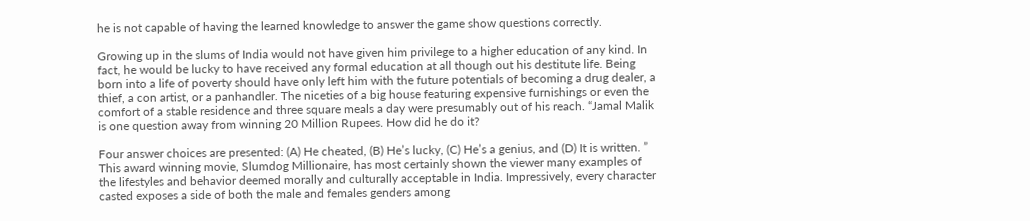he is not capable of having the learned knowledge to answer the game show questions correctly.

Growing up in the slums of India would not have given him privilege to a higher education of any kind. In fact, he would be lucky to have received any formal education at all though out his destitute life. Being born into a life of poverty should have only left him with the future potentials of becoming a drug dealer, a thief, a con artist, or a panhandler. The niceties of a big house featuring expensive furnishings or even the comfort of a stable residence and three square meals a day were presumably out of his reach. “Jamal Malik is one question away from winning 20 Million Rupees. How did he do it?

Four answer choices are presented: (A) He cheated, (B) He’s lucky, (C) He’s a genius, and (D) It is written. ” This award winning movie, Slumdog Millionaire, has most certainly shown the viewer many examples of the lifestyles and behavior deemed morally and culturally acceptable in India. Impressively, every character casted exposes a side of both the male and females genders among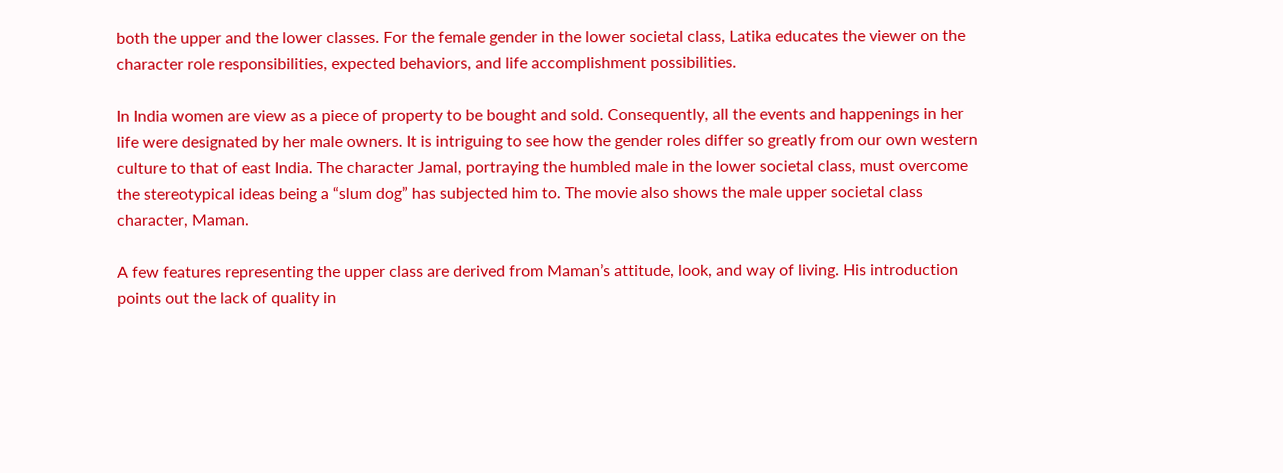both the upper and the lower classes. For the female gender in the lower societal class, Latika educates the viewer on the character role responsibilities, expected behaviors, and life accomplishment possibilities.

In India women are view as a piece of property to be bought and sold. Consequently, all the events and happenings in her life were designated by her male owners. It is intriguing to see how the gender roles differ so greatly from our own western culture to that of east India. The character Jamal, portraying the humbled male in the lower societal class, must overcome the stereotypical ideas being a “slum dog” has subjected him to. The movie also shows the male upper societal class character, Maman.

A few features representing the upper class are derived from Maman’s attitude, look, and way of living. His introduction points out the lack of quality in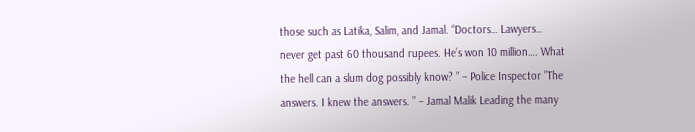those such as Latika, Salim, and Jamal. “Doctors… Lawyers… never get past 60 thousand rupees. He’s won 10 million…. What the hell can a slum dog possibly know? ” – Police Inspector ”The answers. I knew the answers. ” – Jamal Malik Leading the many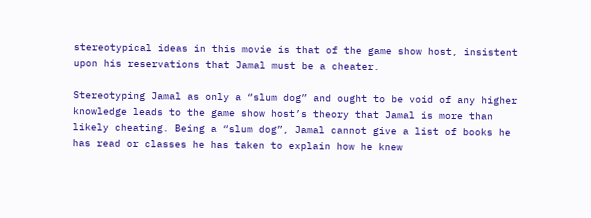stereotypical ideas in this movie is that of the game show host, insistent upon his reservations that Jamal must be a cheater.

Stereotyping Jamal as only a “slum dog” and ought to be void of any higher knowledge leads to the game show host’s theory that Jamal is more than likely cheating. Being a “slum dog”, Jamal cannot give a list of books he has read or classes he has taken to explain how he knew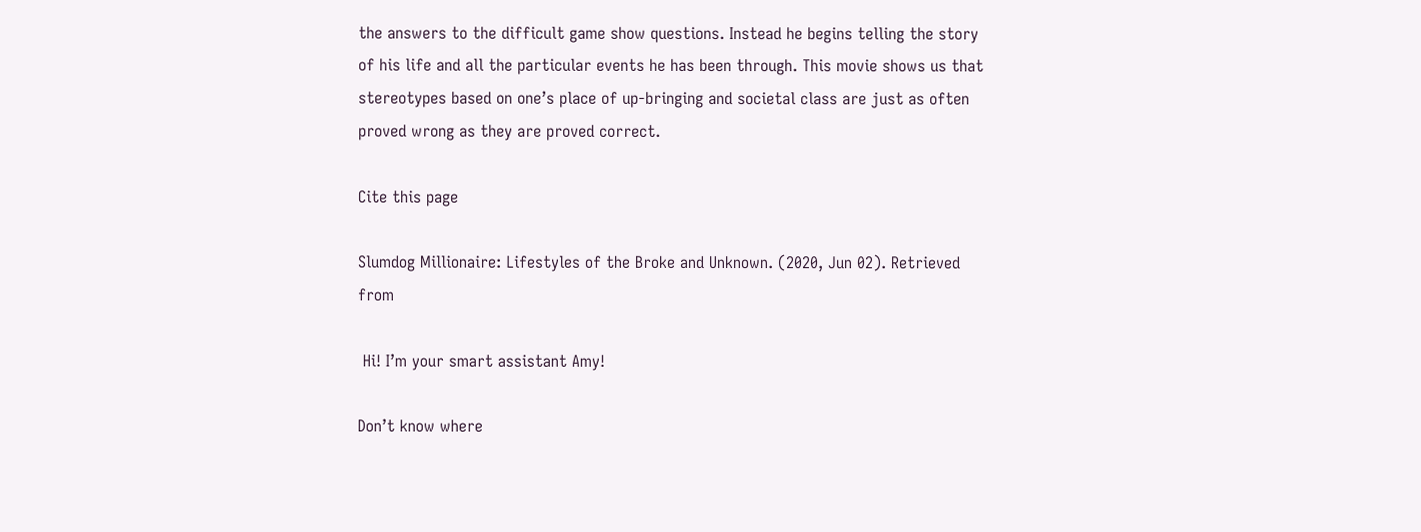the answers to the difficult game show questions. Instead he begins telling the story of his life and all the particular events he has been through. This movie shows us that stereotypes based on one’s place of up-bringing and societal class are just as often proved wrong as they are proved correct.

Cite this page

Slumdog Millionaire: Lifestyles of the Broke and Unknown. (2020, Jun 02). Retrieved from

 Hi! I’m your smart assistant Amy!

Don’t know where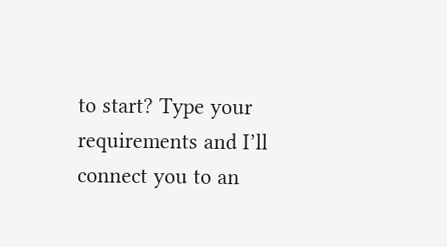to start? Type your requirements and I’ll connect you to an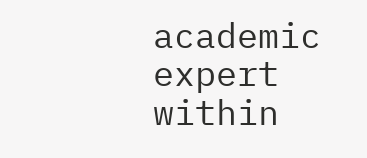academic expert within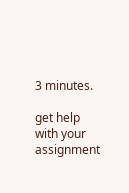3 minutes.

get help with your assignment